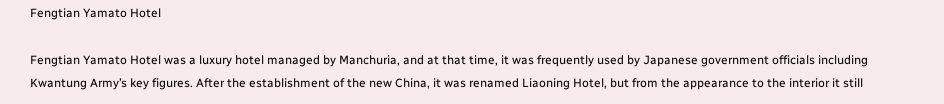Fengtian Yamato Hotel

Fengtian Yamato Hotel was a luxury hotel managed by Manchuria, and at that time, it was frequently used by Japanese government officials including Kwantung Army’s key figures. After the establishment of the new China, it was renamed Liaoning Hotel, but from the appearance to the interior it still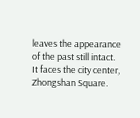leaves the appearance of the past still intact. It faces the city center, Zhongshan Square.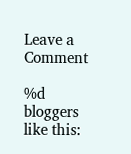Leave a Comment

%d bloggers like this: